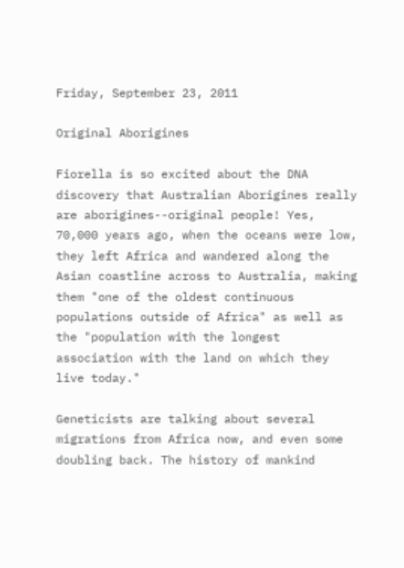Friday, September 23, 2011

Original Aborigines

Fiorella is so excited about the DNA discovery that Australian Aborigines really are aborigines--original people! Yes, 70,000 years ago, when the oceans were low, they left Africa and wandered along the Asian coastline across to Australia, making them "one of the oldest continuous populations outside of Africa" as well as the "population with the longest association with the land on which they live today."

Geneticists are talking about several migrations from Africa now, and even some doubling back. The history of mankind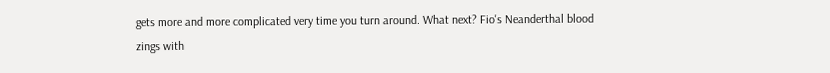gets more and more complicated very time you turn around. What next? Fio's Neanderthal blood zings with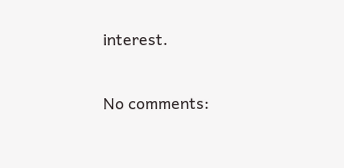interest.

No comments: